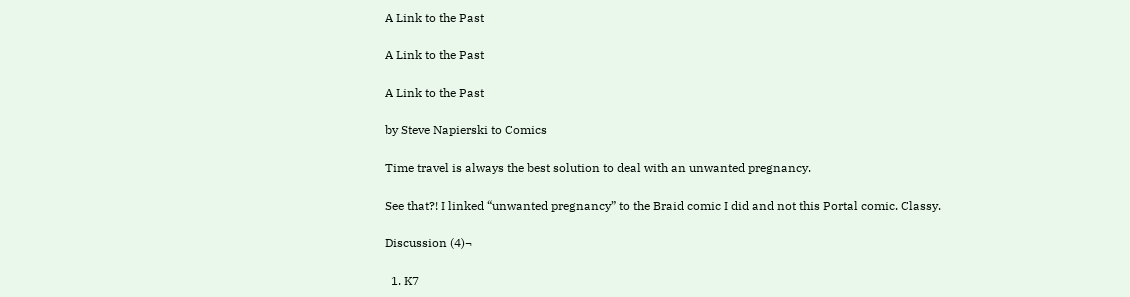A Link to the Past

A Link to the Past

A Link to the Past

by Steve Napierski to Comics

Time travel is always the best solution to deal with an unwanted pregnancy.

See that?! I linked “unwanted pregnancy” to the Braid comic I did and not this Portal comic. Classy.

Discussion (4)¬

  1. K7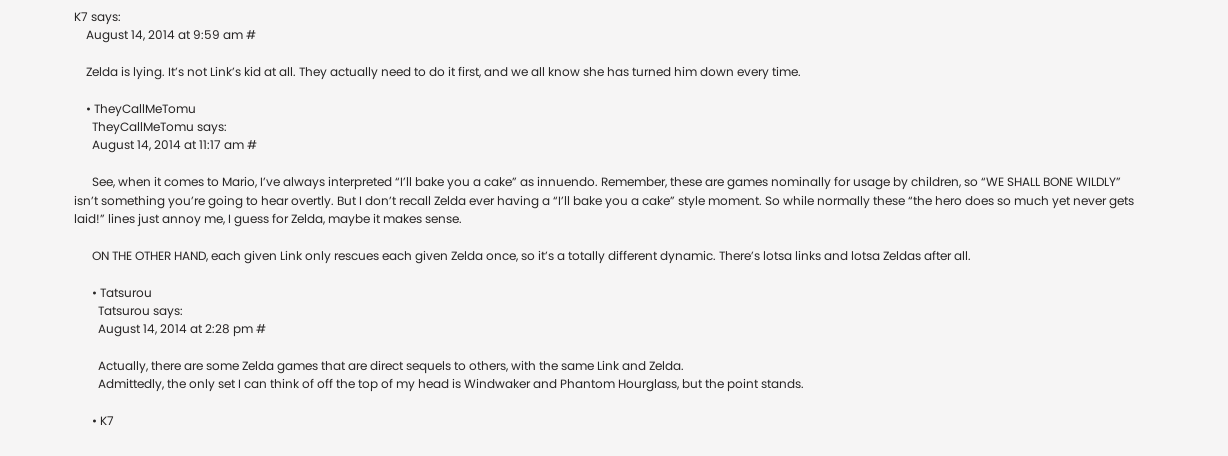K7 says:
    August 14, 2014 at 9:59 am #

    Zelda is lying. It’s not Link’s kid at all. They actually need to do it first, and we all know she has turned him down every time.

    • TheyCallMeTomu
      TheyCallMeTomu says:
      August 14, 2014 at 11:17 am #

      See, when it comes to Mario, I’ve always interpreted “I’ll bake you a cake” as innuendo. Remember, these are games nominally for usage by children, so “WE SHALL BONE WILDLY” isn’t something you’re going to hear overtly. But I don’t recall Zelda ever having a “I’ll bake you a cake” style moment. So while normally these “the hero does so much yet never gets laid!” lines just annoy me, I guess for Zelda, maybe it makes sense.

      ON THE OTHER HAND, each given Link only rescues each given Zelda once, so it’s a totally different dynamic. There’s lotsa links and lotsa Zeldas after all.

      • Tatsurou
        Tatsurou says:
        August 14, 2014 at 2:28 pm #

        Actually, there are some Zelda games that are direct sequels to others, with the same Link and Zelda.
        Admittedly, the only set I can think of off the top of my head is Windwaker and Phantom Hourglass, but the point stands.

      • K7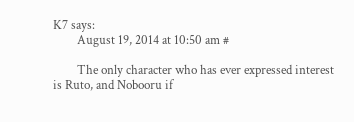K7 says:
        August 19, 2014 at 10:50 am #

        The only character who has ever expressed interest is Ruto, and Nobooru if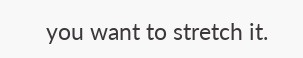you want to stretch it.